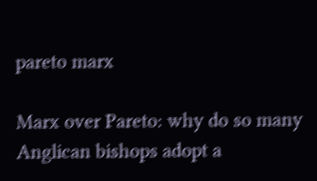pareto marx

Marx over Pareto: why do so many Anglican bishops adopt a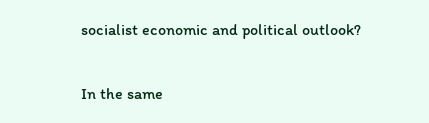socialist economic and political outlook?

In the same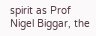spirit as Prof Nigel Biggar, the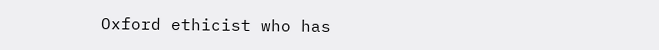Oxford ethicist who has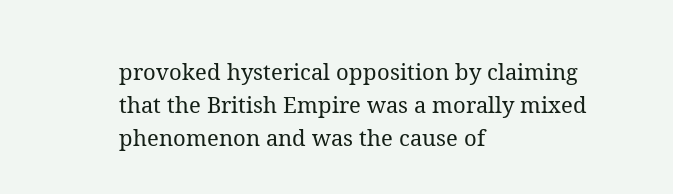provoked hysterical opposition by claiming that the British Empire was a morally mixed phenomenon and was the cause of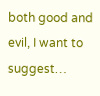both good and evil, I want to suggest…